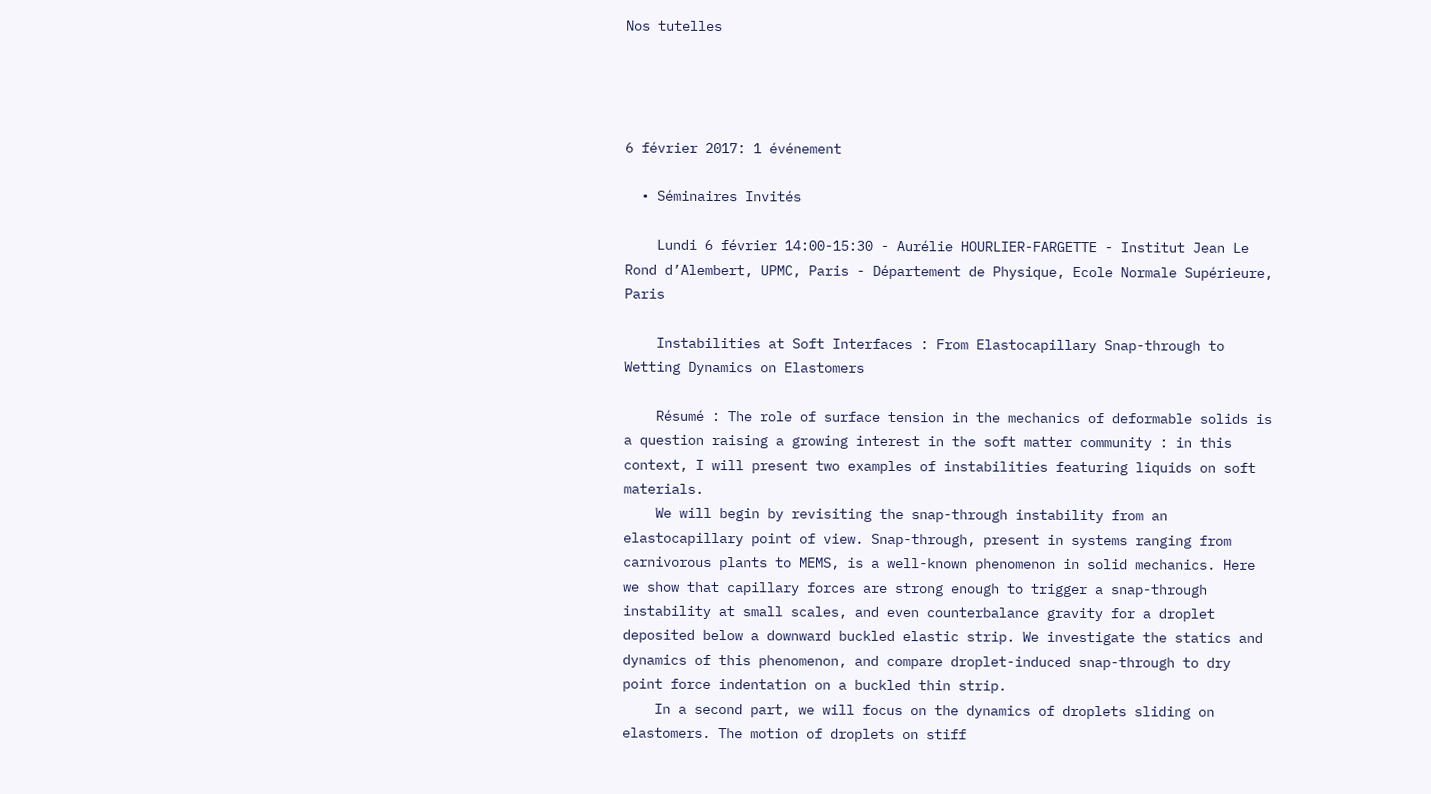Nos tutelles




6 février 2017: 1 événement

  • Séminaires Invités

    Lundi 6 février 14:00-15:30 - Aurélie HOURLIER-FARGETTE - Institut Jean Le Rond d’Alembert, UPMC, Paris - Département de Physique, Ecole Normale Supérieure, Paris

    Instabilities at Soft Interfaces : From Elastocapillary Snap-through to Wetting Dynamics on Elastomers

    Résumé : The role of surface tension in the mechanics of deformable solids is a question raising a growing interest in the soft matter community : in this context, I will present two examples of instabilities featuring liquids on soft materials.
    We will begin by revisiting the snap-through instability from an elastocapillary point of view. Snap-through, present in systems ranging from carnivorous plants to MEMS, is a well-known phenomenon in solid mechanics. Here we show that capillary forces are strong enough to trigger a snap-through instability at small scales, and even counterbalance gravity for a droplet deposited below a downward buckled elastic strip. We investigate the statics and dynamics of this phenomenon, and compare droplet-induced snap-through to dry point force indentation on a buckled thin strip.
    In a second part, we will focus on the dynamics of droplets sliding on elastomers. The motion of droplets on stiff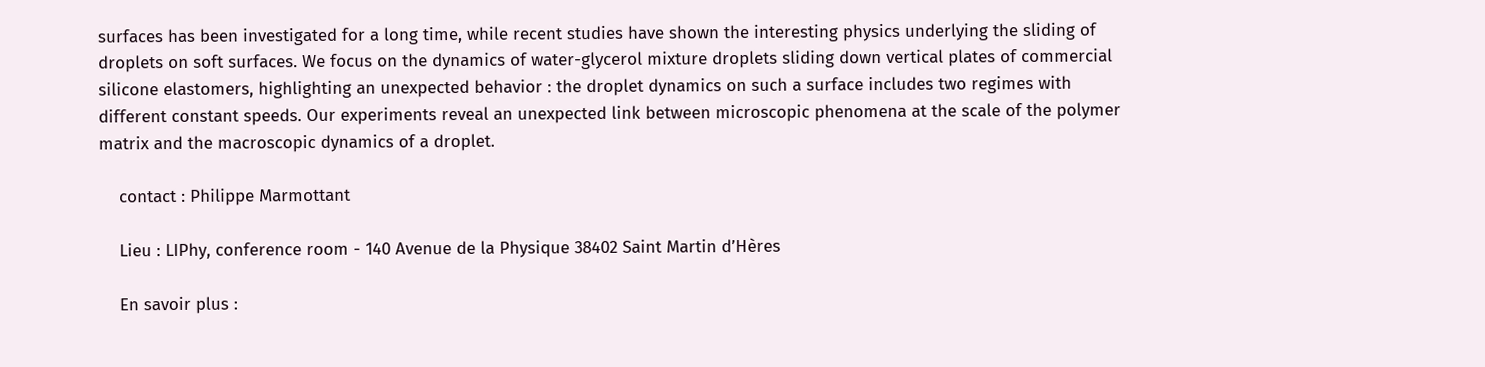surfaces has been investigated for a long time, while recent studies have shown the interesting physics underlying the sliding of droplets on soft surfaces. We focus on the dynamics of water-glycerol mixture droplets sliding down vertical plates of commercial silicone elastomers, highlighting an unexpected behavior : the droplet dynamics on such a surface includes two regimes with different constant speeds. Our experiments reveal an unexpected link between microscopic phenomena at the scale of the polymer matrix and the macroscopic dynamics of a droplet.

    contact : Philippe Marmottant

    Lieu : LIPhy, conference room - 140 Avenue de la Physique 38402 Saint Martin d’Hères

    En savoir plus :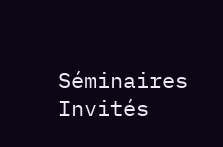Séminaires Invités